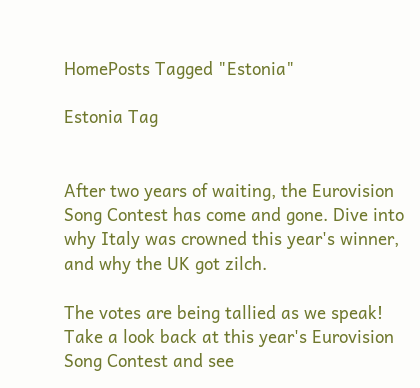HomePosts Tagged "Estonia"

Estonia Tag


After two years of waiting, the Eurovision Song Contest has come and gone. Dive into why Italy was crowned this year's winner, and why the UK got zilch.

The votes are being tallied as we speak! Take a look back at this year's Eurovision Song Contest and see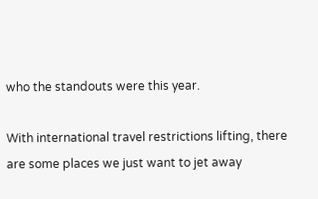who the standouts were this year.

With international travel restrictions lifting, there are some places we just want to jet away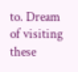to. Dream of visiting these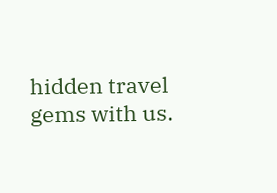hidden travel gems with us.